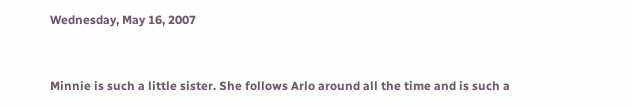Wednesday, May 16, 2007


Minnie is such a little sister. She follows Arlo around all the time and is such a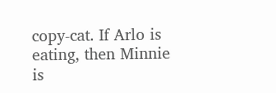copy-cat. If Arlo is eating, then Minnie is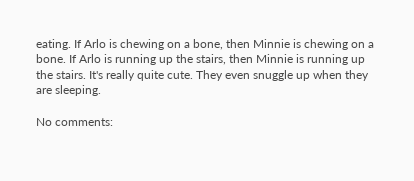eating. If Arlo is chewing on a bone, then Minnie is chewing on a bone. If Arlo is running up the stairs, then Minnie is running up the stairs. It's really quite cute. They even snuggle up when they are sleeping.

No comments: